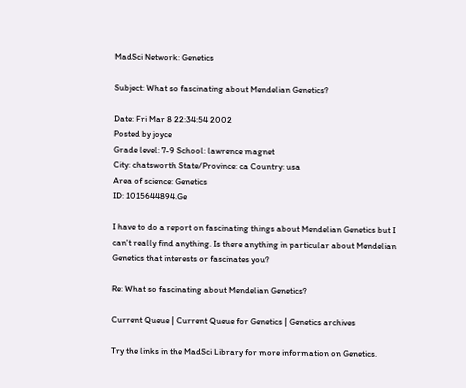MadSci Network: Genetics

Subject: What so fascinating about Mendelian Genetics?

Date: Fri Mar 8 22:34:54 2002
Posted by joyce
Grade level: 7-9 School: lawrence magnet
City: chatsworth State/Province: ca Country: usa
Area of science: Genetics
ID: 1015644894.Ge

I have to do a report on fascinating things about Mendelian Genetics but I
can't really find anything. Is there anything in particular about Mendelian
Genetics that interests or fascinates you?

Re: What so fascinating about Mendelian Genetics?

Current Queue | Current Queue for Genetics | Genetics archives

Try the links in the MadSci Library for more information on Genetics.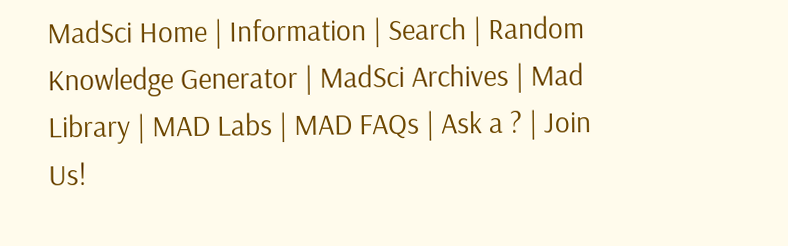MadSci Home | Information | Search | Random Knowledge Generator | MadSci Archives | Mad Library | MAD Labs | MAD FAQs | Ask a ? | Join Us!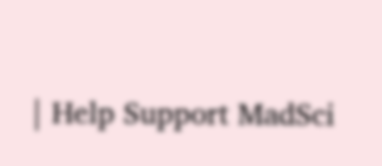| Help Support MadSci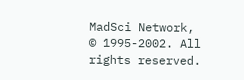MadSci Network,
© 1995-2002. All rights reserved.